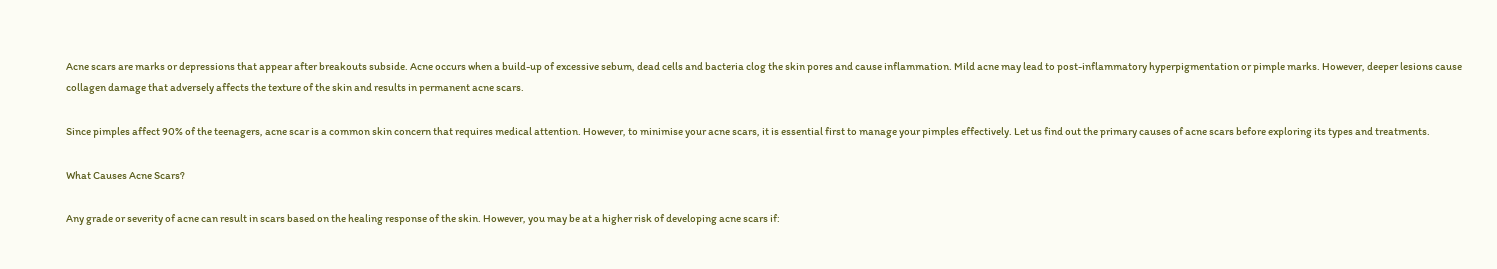Acne scars are marks or depressions that appear after breakouts subside. Acne occurs when a build-up of excessive sebum, dead cells and bacteria clog the skin pores and cause inflammation. Mild acne may lead to post-inflammatory hyperpigmentation or pimple marks. However, deeper lesions cause collagen damage that adversely affects the texture of the skin and results in permanent acne scars.

Since pimples affect 90% of the teenagers, acne scar is a common skin concern that requires medical attention. However, to minimise your acne scars, it is essential first to manage your pimples effectively. Let us find out the primary causes of acne scars before exploring its types and treatments.

What Causes Acne Scars?

Any grade or severity of acne can result in scars based on the healing response of the skin. However, you may be at a higher risk of developing acne scars if: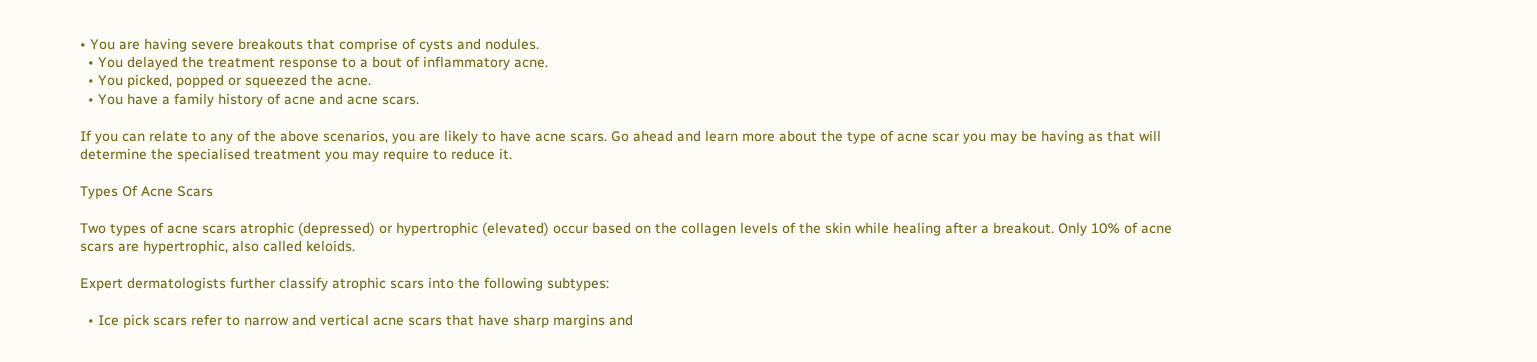• You are having severe breakouts that comprise of cysts and nodules.
  • You delayed the treatment response to a bout of inflammatory acne.
  • You picked, popped or squeezed the acne.
  • You have a family history of acne and acne scars.

If you can relate to any of the above scenarios, you are likely to have acne scars. Go ahead and learn more about the type of acne scar you may be having as that will determine the specialised treatment you may require to reduce it.

Types Of Acne Scars

Two types of acne scars atrophic (depressed) or hypertrophic (elevated) occur based on the collagen levels of the skin while healing after a breakout. Only 10% of acne scars are hypertrophic, also called keloids.

Expert dermatologists further classify atrophic scars into the following subtypes:

  • Ice pick scars refer to narrow and vertical acne scars that have sharp margins and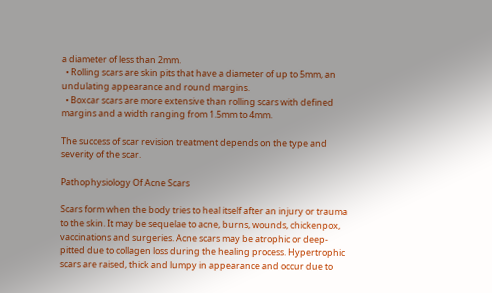a diameter of less than 2mm.
  • Rolling scars are skin pits that have a diameter of up to 5mm, an undulating appearance and round margins.
  • Boxcar scars are more extensive than rolling scars with defined margins and a width ranging from 1.5mm to 4mm.

The success of scar revision treatment depends on the type and severity of the scar.

Pathophysiology Of Acne Scars

Scars form when the body tries to heal itself after an injury or trauma to the skin. It may be sequelae to acne, burns, wounds, chickenpox, vaccinations and surgeries. Acne scars may be atrophic or deep-pitted due to collagen loss during the healing process. Hypertrophic scars are raised, thick and lumpy in appearance and occur due to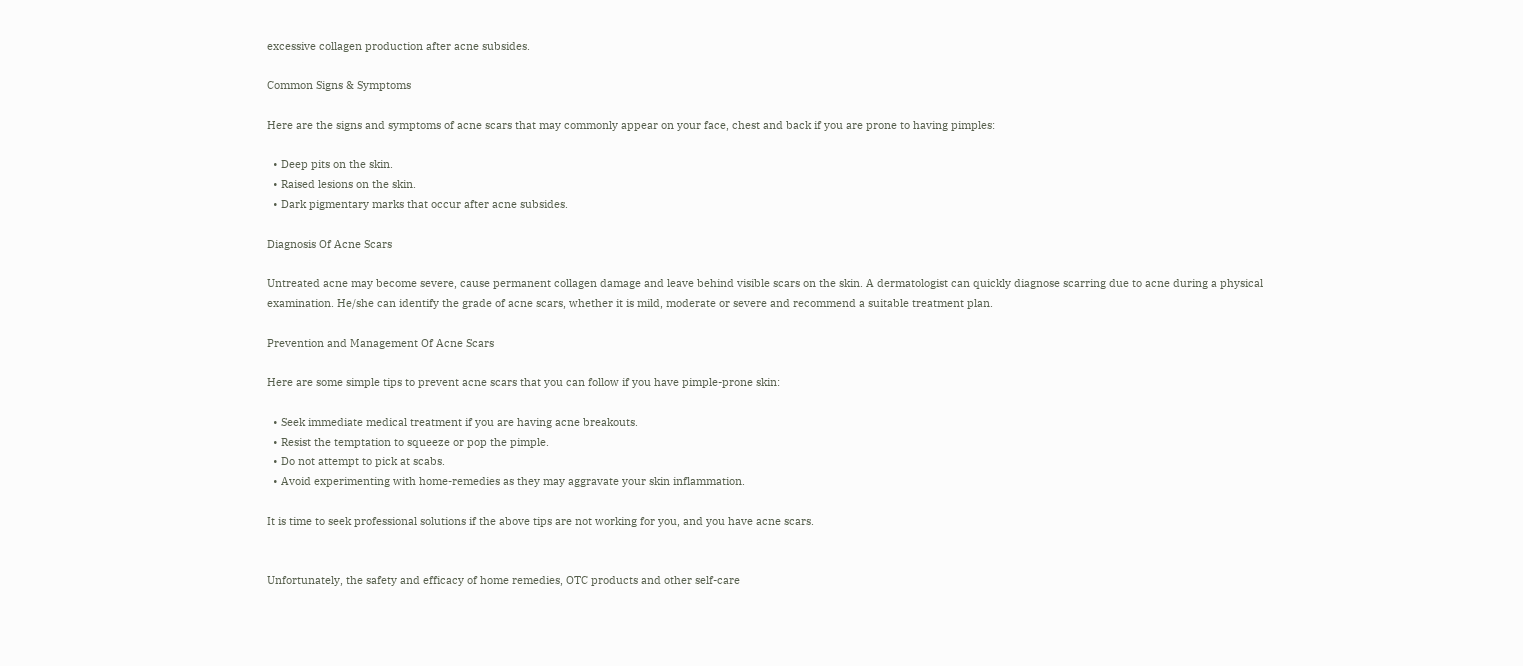excessive collagen production after acne subsides.

Common Signs & Symptoms

Here are the signs and symptoms of acne scars that may commonly appear on your face, chest and back if you are prone to having pimples:

  • Deep pits on the skin.
  • Raised lesions on the skin.
  • Dark pigmentary marks that occur after acne subsides.

Diagnosis Of Acne Scars

Untreated acne may become severe, cause permanent collagen damage and leave behind visible scars on the skin. A dermatologist can quickly diagnose scarring due to acne during a physical examination. He/she can identify the grade of acne scars, whether it is mild, moderate or severe and recommend a suitable treatment plan.

Prevention and Management Of Acne Scars

Here are some simple tips to prevent acne scars that you can follow if you have pimple-prone skin:

  • Seek immediate medical treatment if you are having acne breakouts.
  • Resist the temptation to squeeze or pop the pimple.
  • Do not attempt to pick at scabs.
  • Avoid experimenting with home-remedies as they may aggravate your skin inflammation.

It is time to seek professional solutions if the above tips are not working for you, and you have acne scars.


Unfortunately, the safety and efficacy of home remedies, OTC products and other self-care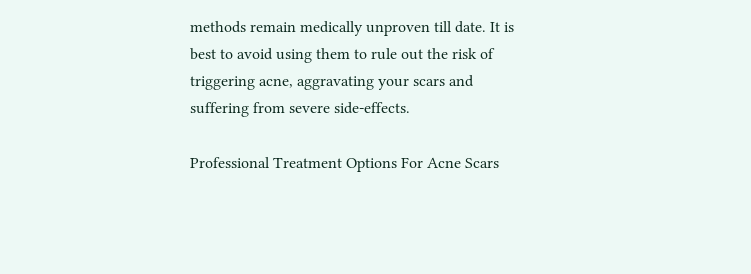methods remain medically unproven till date. It is best to avoid using them to rule out the risk of triggering acne, aggravating your scars and suffering from severe side-effects.

Professional Treatment Options For Acne Scars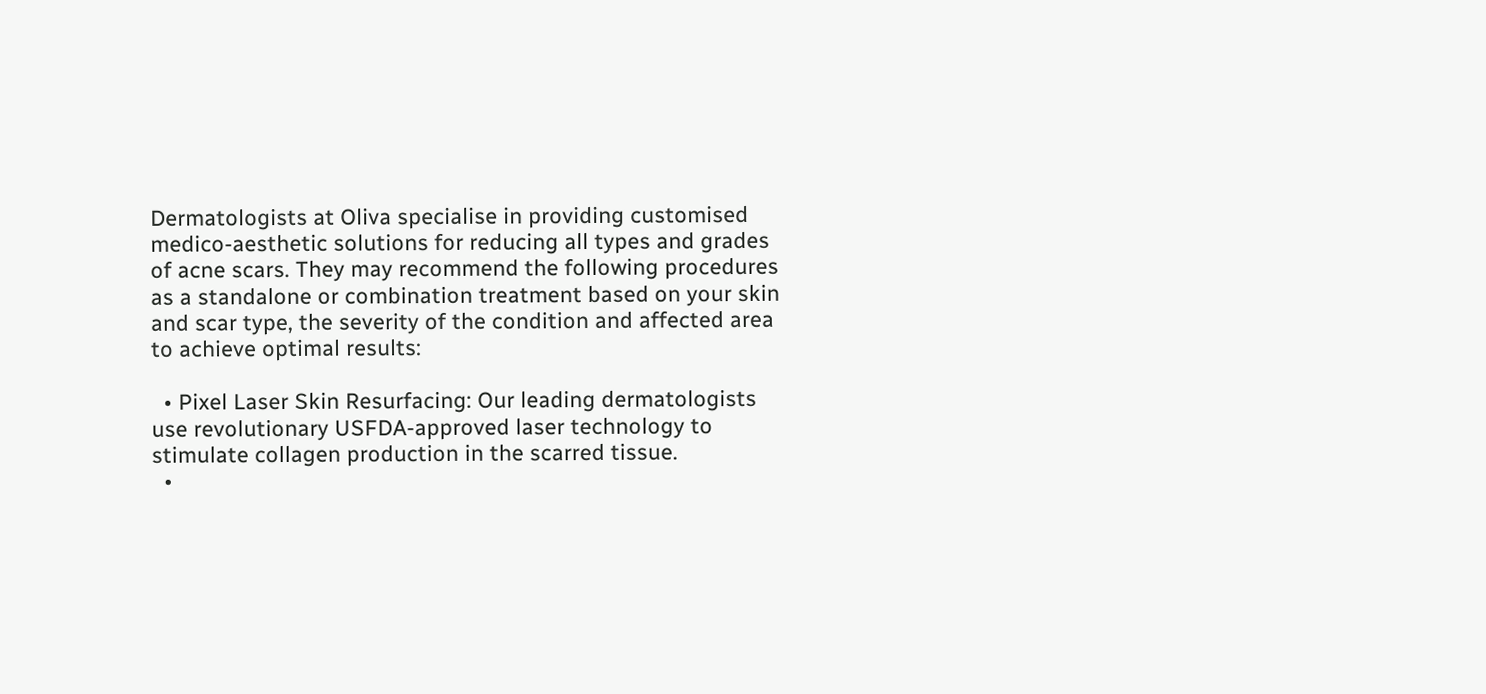Dermatologists at Oliva specialise in providing customised medico-aesthetic solutions for reducing all types and grades of acne scars. They may recommend the following procedures as a standalone or combination treatment based on your skin and scar type, the severity of the condition and affected area to achieve optimal results:

  • Pixel Laser Skin Resurfacing: Our leading dermatologists use revolutionary USFDA-approved laser technology to stimulate collagen production in the scarred tissue.
  •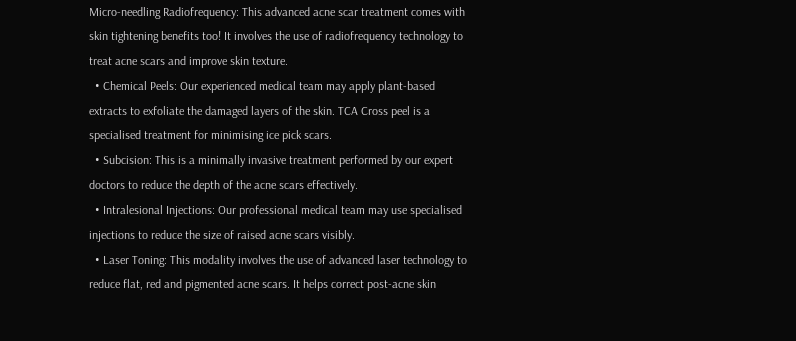Micro-needling Radiofrequency: This advanced acne scar treatment comes with skin tightening benefits too! It involves the use of radiofrequency technology to treat acne scars and improve skin texture.
  • Chemical Peels: Our experienced medical team may apply plant-based extracts to exfoliate the damaged layers of the skin. TCA Cross peel is a specialised treatment for minimising ice pick scars.
  • Subcision: This is a minimally invasive treatment performed by our expert doctors to reduce the depth of the acne scars effectively.
  • Intralesional Injections: Our professional medical team may use specialised injections to reduce the size of raised acne scars visibly.
  • Laser Toning: This modality involves the use of advanced laser technology to reduce flat, red and pigmented acne scars. It helps correct post-acne skin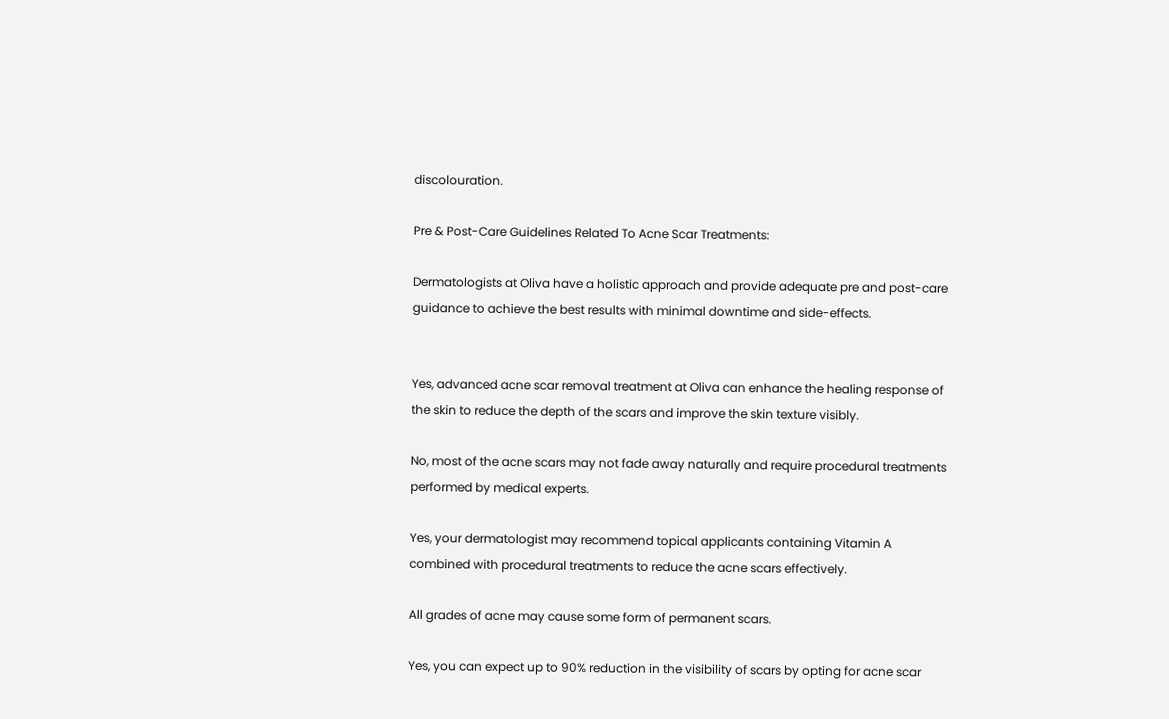discolouration.

Pre & Post-Care Guidelines Related To Acne Scar Treatments:

Dermatologists at Oliva have a holistic approach and provide adequate pre and post-care guidance to achieve the best results with minimal downtime and side-effects.


Yes, advanced acne scar removal treatment at Oliva can enhance the healing response of the skin to reduce the depth of the scars and improve the skin texture visibly.

No, most of the acne scars may not fade away naturally and require procedural treatments performed by medical experts.

Yes, your dermatologist may recommend topical applicants containing Vitamin A combined with procedural treatments to reduce the acne scars effectively.

All grades of acne may cause some form of permanent scars.

Yes, you can expect up to 90% reduction in the visibility of scars by opting for acne scar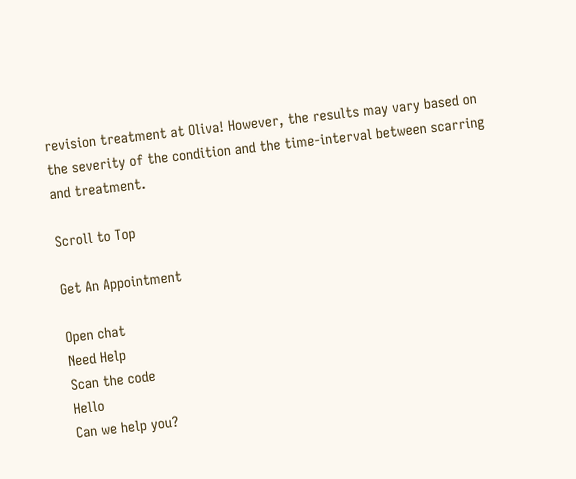revision treatment at Oliva! However, the results may vary based on the severity of the condition and the time-interval between scarring and treatment.

Scroll to Top

Get An Appointment

Open chat
Need Help
Scan the code
Hello
Can we help you?